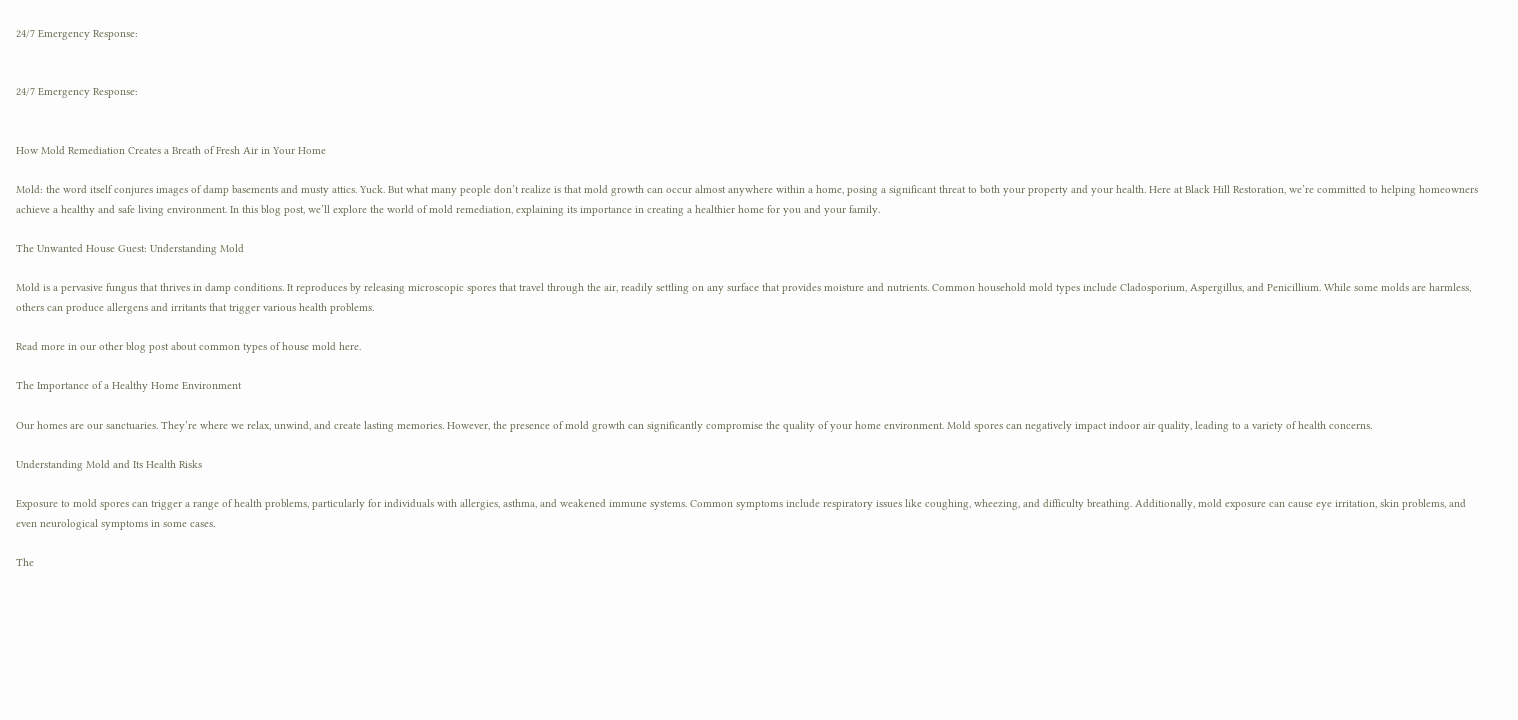24/7 Emergency Response:


24/7 Emergency Response:


How Mold Remediation Creates a Breath of Fresh Air in Your Home

Mold: the word itself conjures images of damp basements and musty attics. Yuck. But what many people don’t realize is that mold growth can occur almost anywhere within a home, posing a significant threat to both your property and your health. Here at Black Hill Restoration, we’re committed to helping homeowners achieve a healthy and safe living environment. In this blog post, we’ll explore the world of mold remediation, explaining its importance in creating a healthier home for you and your family.

The Unwanted House Guest: Understanding Mold

Mold is a pervasive fungus that thrives in damp conditions. It reproduces by releasing microscopic spores that travel through the air, readily settling on any surface that provides moisture and nutrients. Common household mold types include Cladosporium, Aspergillus, and Penicillium. While some molds are harmless, others can produce allergens and irritants that trigger various health problems.

Read more in our other blog post about common types of house mold here.

The Importance of a Healthy Home Environment

Our homes are our sanctuaries. They’re where we relax, unwind, and create lasting memories. However, the presence of mold growth can significantly compromise the quality of your home environment. Mold spores can negatively impact indoor air quality, leading to a variety of health concerns.

Understanding Mold and Its Health Risks

Exposure to mold spores can trigger a range of health problems, particularly for individuals with allergies, asthma, and weakened immune systems. Common symptoms include respiratory issues like coughing, wheezing, and difficulty breathing. Additionally, mold exposure can cause eye irritation, skin problems, and even neurological symptoms in some cases.

The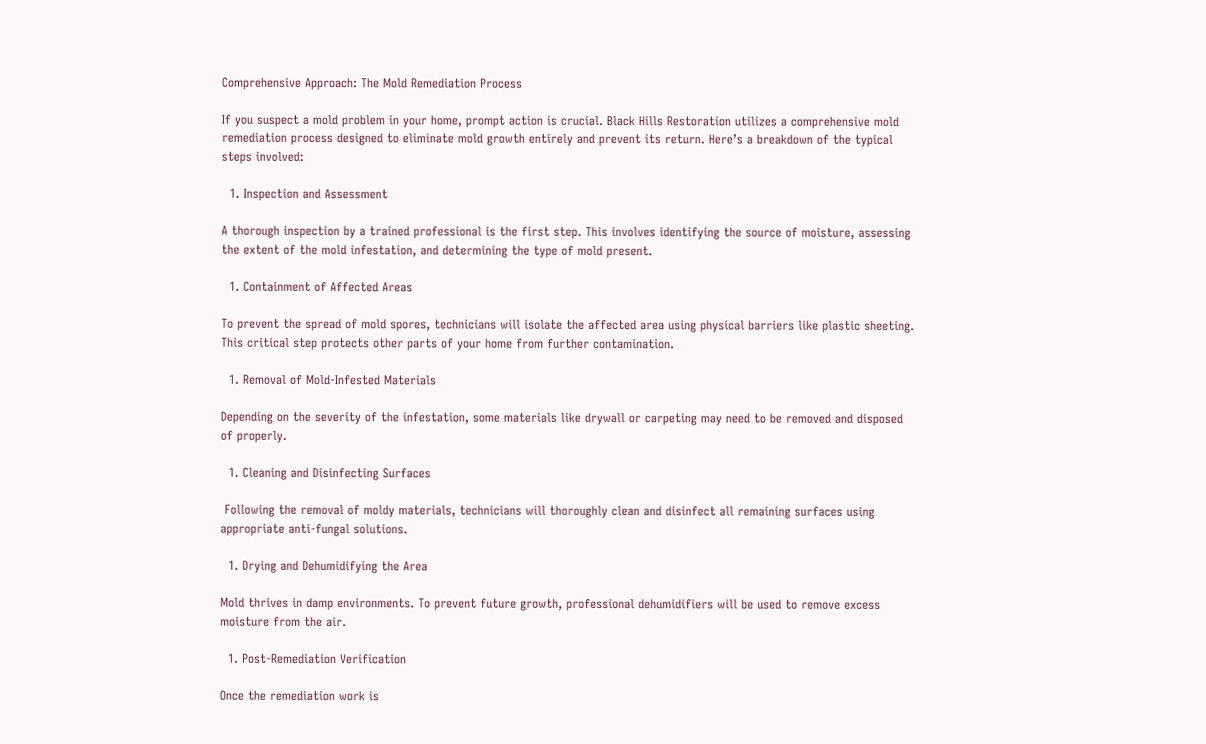Comprehensive Approach: The Mold Remediation Process

If you suspect a mold problem in your home, prompt action is crucial. Black Hills Restoration utilizes a comprehensive mold remediation process designed to eliminate mold growth entirely and prevent its return. Here’s a breakdown of the typical steps involved:

  1. Inspection and Assessment

A thorough inspection by a trained professional is the first step. This involves identifying the source of moisture, assessing the extent of the mold infestation, and determining the type of mold present.

  1. Containment of Affected Areas

To prevent the spread of mold spores, technicians will isolate the affected area using physical barriers like plastic sheeting. This critical step protects other parts of your home from further contamination.

  1. Removal of Mold-Infested Materials

Depending on the severity of the infestation, some materials like drywall or carpeting may need to be removed and disposed of properly.

  1. Cleaning and Disinfecting Surfaces

 Following the removal of moldy materials, technicians will thoroughly clean and disinfect all remaining surfaces using appropriate anti-fungal solutions.

  1. Drying and Dehumidifying the Area

Mold thrives in damp environments. To prevent future growth, professional dehumidifiers will be used to remove excess moisture from the air.

  1. Post-Remediation Verification

Once the remediation work is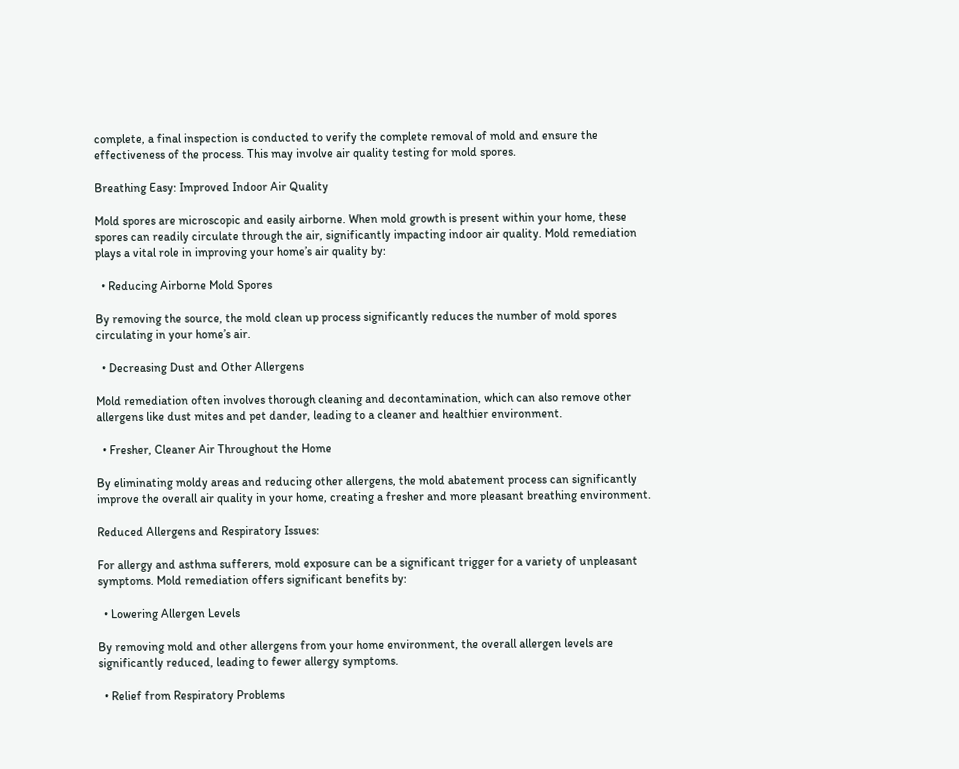complete, a final inspection is conducted to verify the complete removal of mold and ensure the effectiveness of the process. This may involve air quality testing for mold spores.

Breathing Easy: Improved Indoor Air Quality

Mold spores are microscopic and easily airborne. When mold growth is present within your home, these spores can readily circulate through the air, significantly impacting indoor air quality. Mold remediation plays a vital role in improving your home’s air quality by:

  • Reducing Airborne Mold Spores

By removing the source, the mold clean up process significantly reduces the number of mold spores circulating in your home’s air.

  • Decreasing Dust and Other Allergens

Mold remediation often involves thorough cleaning and decontamination, which can also remove other allergens like dust mites and pet dander, leading to a cleaner and healthier environment.

  • Fresher, Cleaner Air Throughout the Home

By eliminating moldy areas and reducing other allergens, the mold abatement process can significantly improve the overall air quality in your home, creating a fresher and more pleasant breathing environment.

Reduced Allergens and Respiratory Issues:

For allergy and asthma sufferers, mold exposure can be a significant trigger for a variety of unpleasant symptoms. Mold remediation offers significant benefits by:

  • Lowering Allergen Levels

By removing mold and other allergens from your home environment, the overall allergen levels are significantly reduced, leading to fewer allergy symptoms.

  • Relief from Respiratory Problems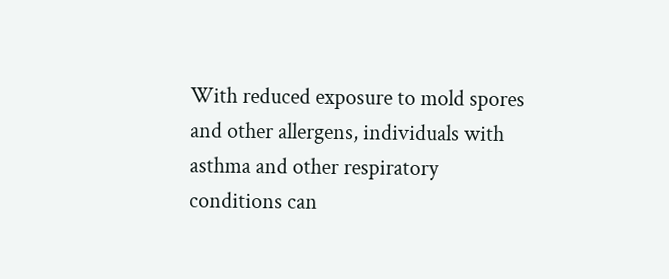With reduced exposure to mold spores and other allergens, individuals with asthma and other respiratory conditions can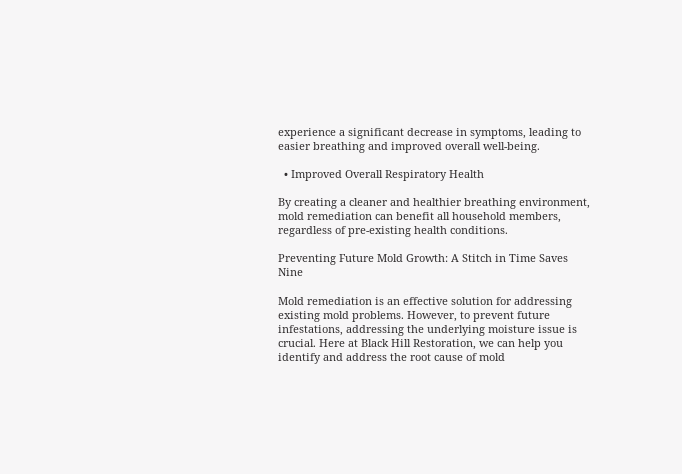experience a significant decrease in symptoms, leading to easier breathing and improved overall well-being.

  • Improved Overall Respiratory Health

By creating a cleaner and healthier breathing environment, mold remediation can benefit all household members, regardless of pre-existing health conditions.

Preventing Future Mold Growth: A Stitch in Time Saves Nine

Mold remediation is an effective solution for addressing existing mold problems. However, to prevent future infestations, addressing the underlying moisture issue is crucial. Here at Black Hill Restoration, we can help you identify and address the root cause of mold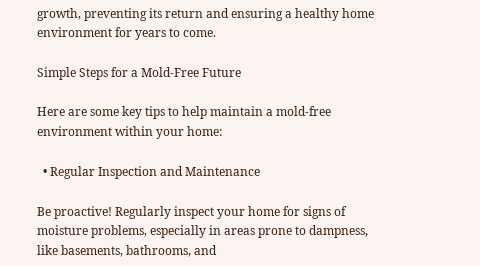growth, preventing its return and ensuring a healthy home environment for years to come.

Simple Steps for a Mold-Free Future

Here are some key tips to help maintain a mold-free environment within your home:

  • Regular Inspection and Maintenance

Be proactive! Regularly inspect your home for signs of moisture problems, especially in areas prone to dampness, like basements, bathrooms, and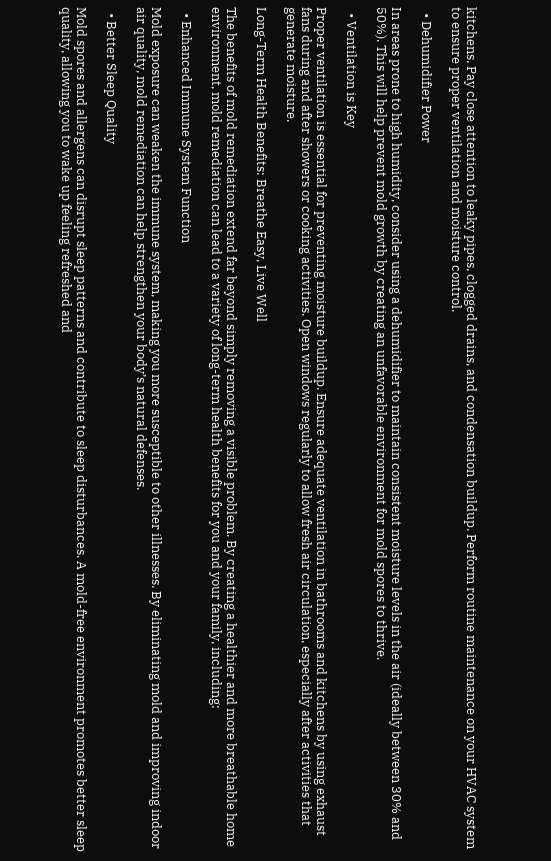kitchens. Pay close attention to leaky pipes, clogged drains, and condensation buildup. Perform routine maintenance on your HVAC system to ensure proper ventilation and moisture control.

  • Dehumidifier Power

In areas prone to high humidity, consider using a dehumidifier to maintain consistent moisture levels in the air (ideally between 30% and 50%). This will help prevent mold growth by creating an unfavorable environment for mold spores to thrive.

  • Ventilation is Key

Proper ventilation is essential for preventing moisture buildup. Ensure adequate ventilation in bathrooms and kitchens by using exhaust fans during and after showers or cooking activities. Open windows regularly to allow fresh air circulation, especially after activities that generate moisture.

Long-Term Health Benefits: Breathe Easy, Live Well

The benefits of mold remediation extend far beyond simply removing a visible problem. By creating a healthier and more breathable home environment, mold remediation can lead to a variety of long-term health benefits for you and your family, including:

  • Enhanced Immune System Function

Mold exposure can weaken the immune system, making you more susceptible to other illnesses. By eliminating mold and improving indoor air quality, mold remediation can help strengthen your body’s natural defenses.

  • Better Sleep Quality

Mold spores and allergens can disrupt sleep patterns and contribute to sleep disturbances. A mold-free environment promotes better sleep quality, allowing you to wake up feeling refreshed and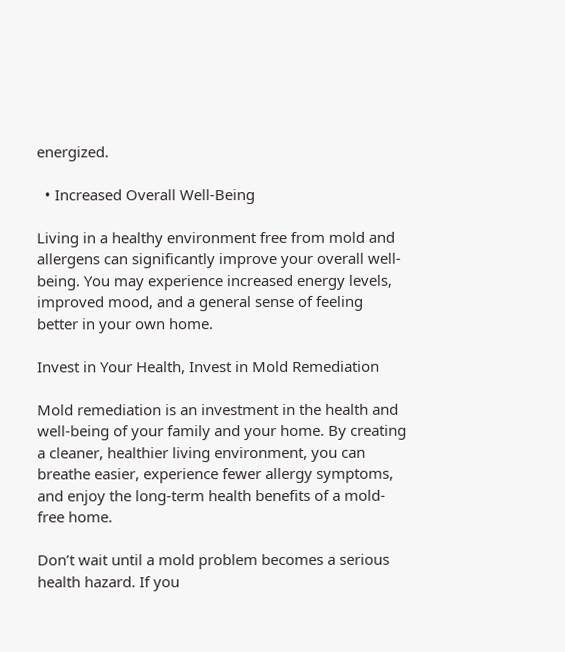energized.

  • Increased Overall Well-Being

Living in a healthy environment free from mold and allergens can significantly improve your overall well-being. You may experience increased energy levels, improved mood, and a general sense of feeling better in your own home.

Invest in Your Health, Invest in Mold Remediation

Mold remediation is an investment in the health and well-being of your family and your home. By creating a cleaner, healthier living environment, you can breathe easier, experience fewer allergy symptoms, and enjoy the long-term health benefits of a mold-free home.

Don’t wait until a mold problem becomes a serious health hazard. If you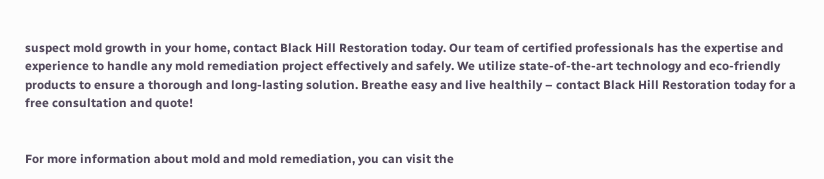suspect mold growth in your home, contact Black Hill Restoration today. Our team of certified professionals has the expertise and experience to handle any mold remediation project effectively and safely. We utilize state-of-the-art technology and eco-friendly products to ensure a thorough and long-lasting solution. Breathe easy and live healthily – contact Black Hill Restoration today for a free consultation and quote!


For more information about mold and mold remediation, you can visit the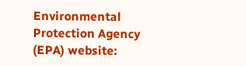Environmental Protection Agency (EPA) website: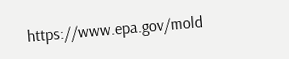https://www.epa.gov/mold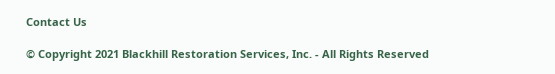Contact Us

© Copyright 2021 Blackhill Restoration Services, Inc. - All Rights Reserved